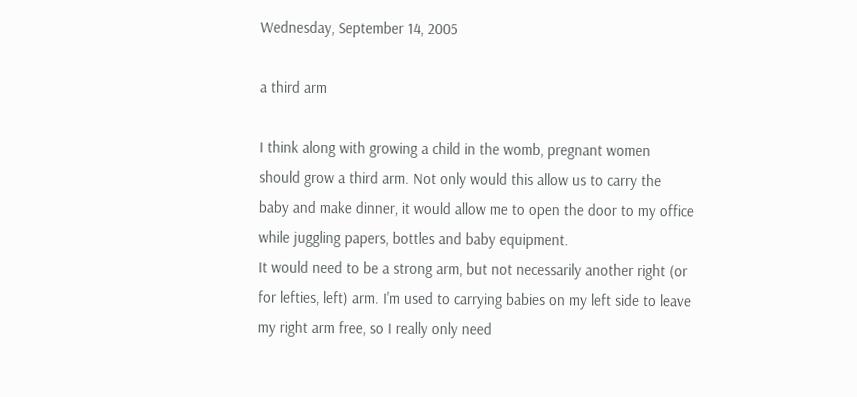Wednesday, September 14, 2005

a third arm

I think along with growing a child in the womb, pregnant women should grow a third arm. Not only would this allow us to carry the baby and make dinner, it would allow me to open the door to my office while juggling papers, bottles and baby equipment.
It would need to be a strong arm, but not necessarily another right (or for lefties, left) arm. I'm used to carrying babies on my left side to leave my right arm free, so I really only need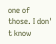one of those. I don' t know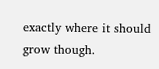exactly where it should grow though.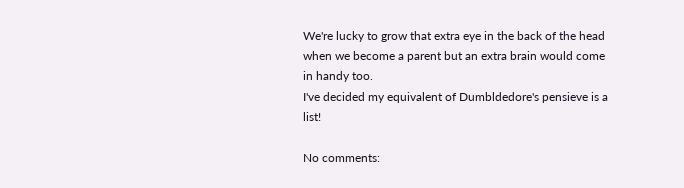We're lucky to grow that extra eye in the back of the head when we become a parent but an extra brain would come in handy too.
I've decided my equivalent of Dumbldedore's pensieve is a list!

No comments: